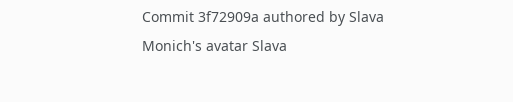Commit 3f72909a authored by Slava Monich's avatar Slava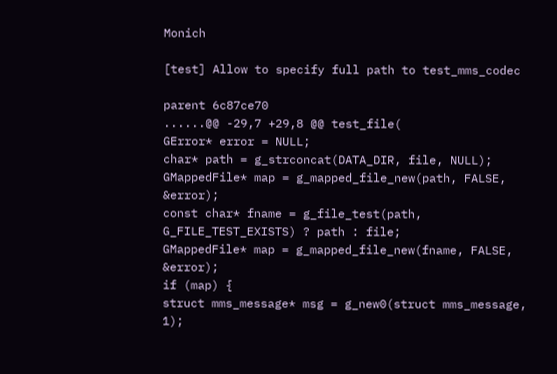Monich

[test] Allow to specify full path to test_mms_codec

parent 6c87ce70
......@@ -29,7 +29,8 @@ test_file(
GError* error = NULL;
char* path = g_strconcat(DATA_DIR, file, NULL);
GMappedFile* map = g_mapped_file_new(path, FALSE, &error);
const char* fname = g_file_test(path, G_FILE_TEST_EXISTS) ? path : file;
GMappedFile* map = g_mapped_file_new(fname, FALSE, &error);
if (map) {
struct mms_message* msg = g_new0(struct mms_message, 1);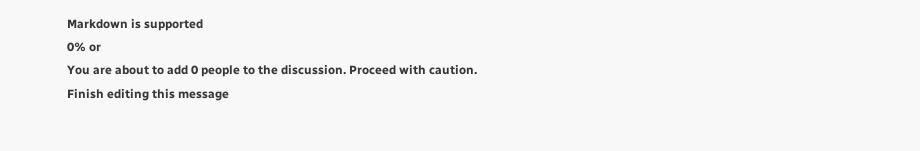Markdown is supported
0% or
You are about to add 0 people to the discussion. Proceed with caution.
Finish editing this message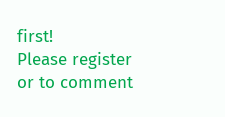first!
Please register or to comment